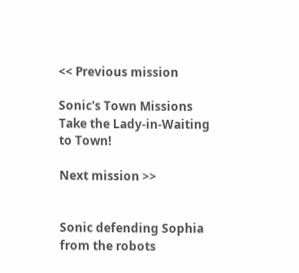<< Previous mission

Sonic's Town Missions
Take the Lady-in-Waiting to Town!

Next mission >>


Sonic defending Sophia from the robots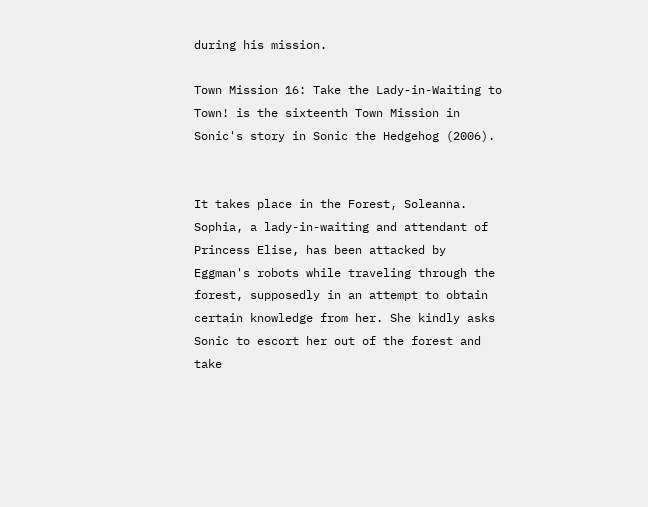during his mission.

Town Mission 16: Take the Lady-in-Waiting to Town! is the sixteenth Town Mission in Sonic's story in Sonic the Hedgehog (2006).


It takes place in the Forest, Soleanna. Sophia, a lady-in-waiting and attendant of Princess Elise, has been attacked by Eggman's robots while traveling through the forest, supposedly in an attempt to obtain certain knowledge from her. She kindly asks Sonic to escort her out of the forest and take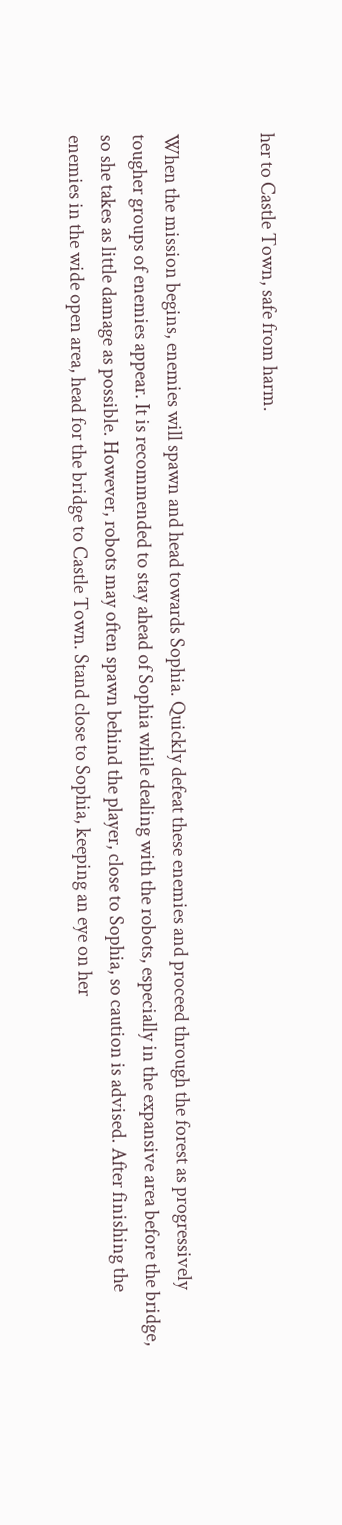her to Castle Town, safe from harm.


When the mission begins, enemies will spawn and head towards Sophia. Quickly defeat these enemies and proceed through the forest as progressively tougher groups of enemies appear. It is recommended to stay ahead of Sophia while dealing with the robots, especially in the expansive area before the bridge, so she takes as little damage as possible. However, robots may often spawn behind the player, close to Sophia, so caution is advised. After finishing the enemies in the wide open area, head for the bridge to Castle Town. Stand close to Sophia, keeping an eye on her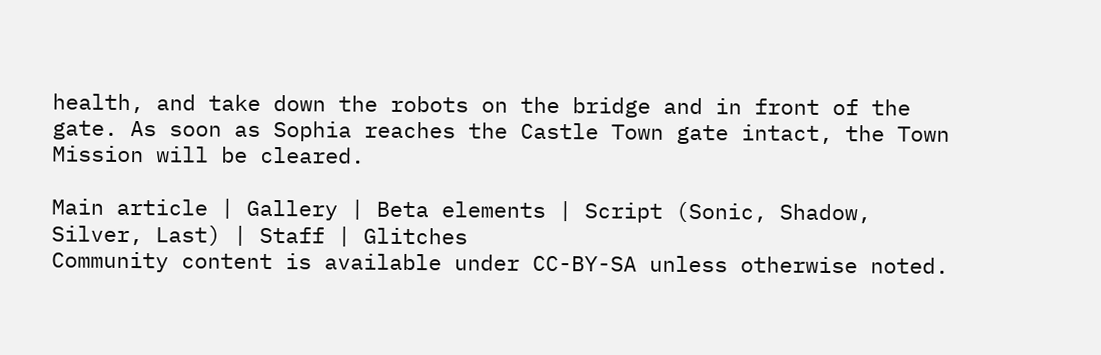health, and take down the robots on the bridge and in front of the gate. As soon as Sophia reaches the Castle Town gate intact, the Town Mission will be cleared.

Main article | Gallery | Beta elements | Script (Sonic, Shadow, Silver, Last) | Staff | Glitches
Community content is available under CC-BY-SA unless otherwise noted.